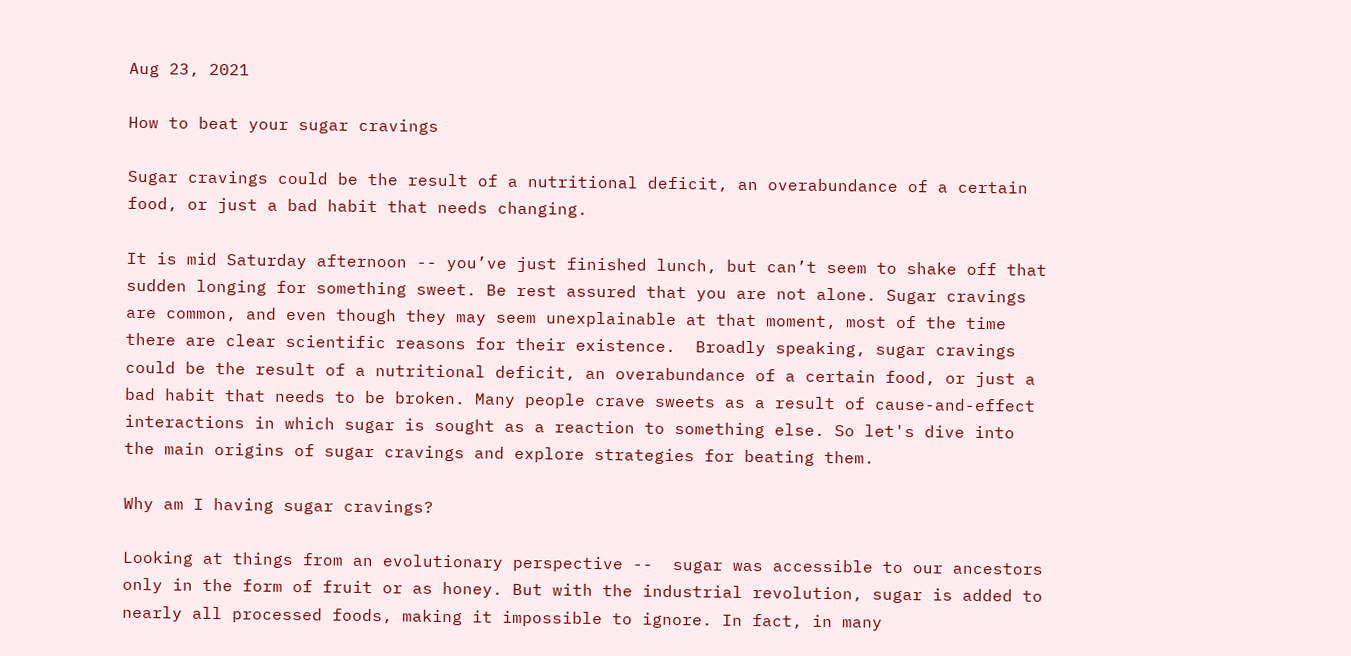Aug 23, 2021

How to beat your sugar cravings

Sugar cravings could be the result of a nutritional deficit, an overabundance of a certain food, or just a bad habit that needs changing.

It is mid Saturday afternoon -- you’ve just finished lunch, but can’t seem to shake off that sudden longing for something sweet. Be rest assured that you are not alone. Sugar cravings are common, and even though they may seem unexplainable at that moment, most of the time there are clear scientific reasons for their existence.  Broadly speaking, sugar cravings could be the result of a nutritional deficit, an overabundance of a certain food, or just a bad habit that needs to be broken. Many people crave sweets as a result of cause-and-effect interactions in which sugar is sought as a reaction to something else. So let's dive into the main origins of sugar cravings and explore strategies for beating them.

Why am I having sugar cravings?

Looking at things from an evolutionary perspective --  sugar was accessible to our ancestors only in the form of fruit or as honey. But with the industrial revolution, sugar is added to nearly all processed foods, making it impossible to ignore. In fact, in many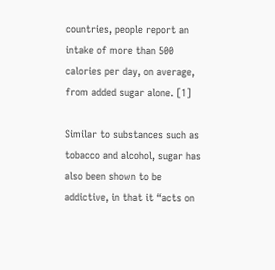countries, people report an intake of more than 500 calories per day, on average, from added sugar alone. [1]

Similar to substances such as tobacco and alcohol, sugar has also been shown to be addictive, in that it “acts on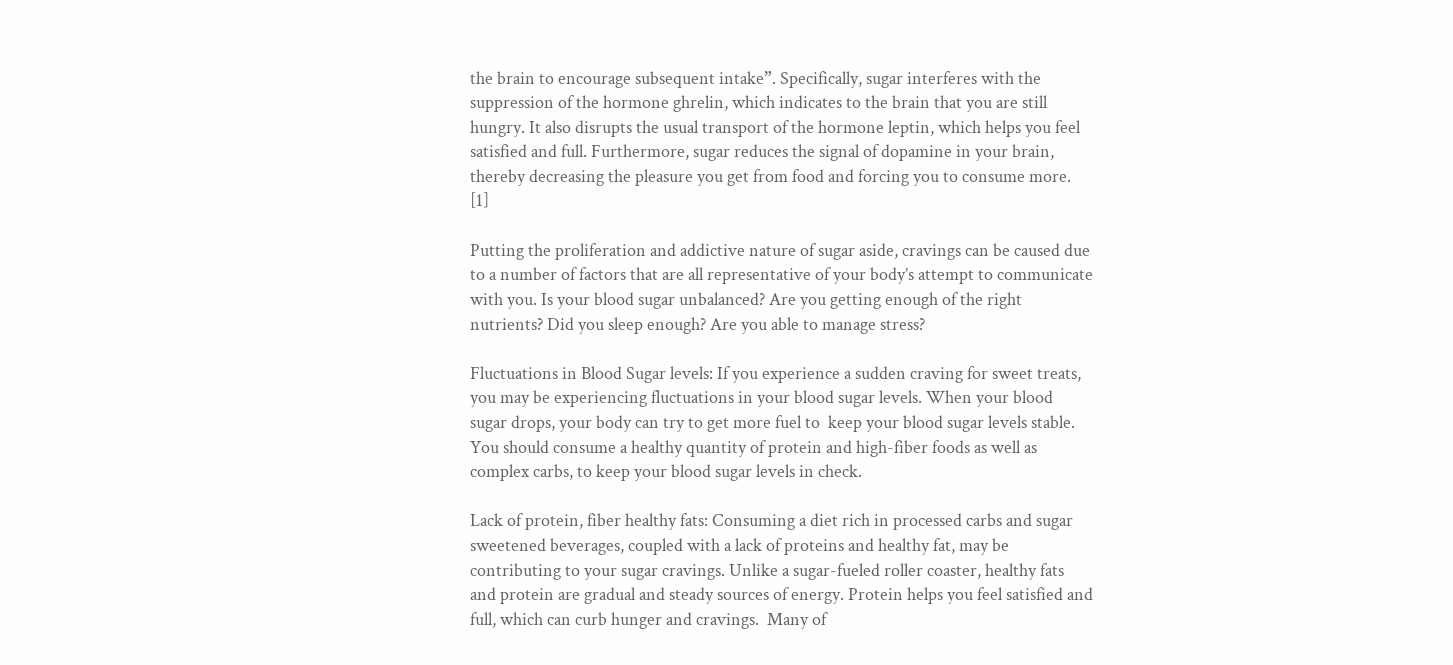the brain to encourage subsequent intake”. Specifically, sugar interferes with the suppression of the hormone ghrelin, which indicates to the brain that you are still hungry. It also disrupts the usual transport of the hormone leptin, which helps you feel satisfied and full. Furthermore, sugar reduces the signal of dopamine in your brain, thereby decreasing the pleasure you get from food and forcing you to consume more. [1]

Putting the proliferation and addictive nature of sugar aside, cravings can be caused due to a number of factors that are all representative of your body’s attempt to communicate with you. Is your blood sugar unbalanced? Are you getting enough of the right nutrients? Did you sleep enough? Are you able to manage stress?

Fluctuations in Blood Sugar levels: If you experience a sudden craving for sweet treats, you may be experiencing fluctuations in your blood sugar levels. When your blood sugar drops, your body can try to get more fuel to  keep your blood sugar levels stable. You should consume a healthy quantity of protein and high-fiber foods as well as complex carbs, to keep your blood sugar levels in check.

Lack of protein, fiber healthy fats: Consuming a diet rich in processed carbs and sugar sweetened beverages, coupled with a lack of proteins and healthy fat, may be contributing to your sugar cravings. Unlike a sugar-fueled roller coaster, healthy fats and protein are gradual and steady sources of energy. Protein helps you feel satisfied and full, which can curb hunger and cravings.  Many of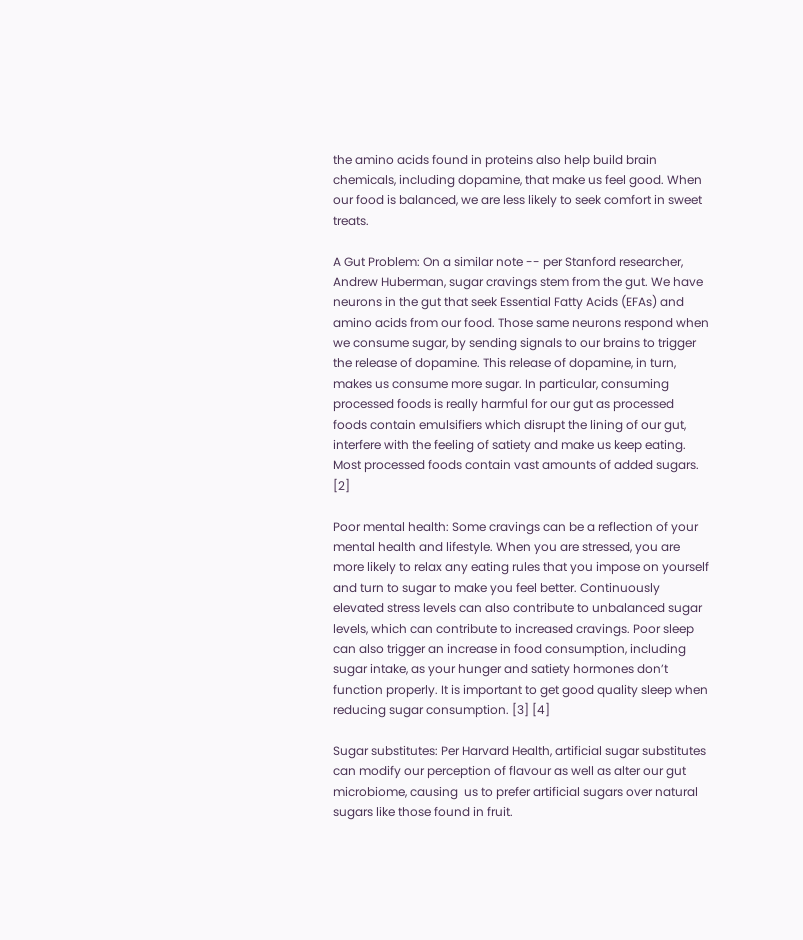the amino acids found in proteins also help build brain chemicals, including dopamine, that make us feel good. When our food is balanced, we are less likely to seek comfort in sweet treats.

A Gut Problem: On a similar note -- per Stanford researcher, Andrew Huberman, sugar cravings stem from the gut. We have neurons in the gut that seek Essential Fatty Acids (EFAs) and amino acids from our food. Those same neurons respond when we consume sugar, by sending signals to our brains to trigger the release of dopamine. This release of dopamine, in turn, makes us consume more sugar. In particular, consuming processed foods is really harmful for our gut as processed foods contain emulsifiers which disrupt the lining of our gut, interfere with the feeling of satiety and make us keep eating. Most processed foods contain vast amounts of added sugars. [2]

Poor mental health: Some cravings can be a reflection of your mental health and lifestyle. When you are stressed, you are more likely to relax any eating rules that you impose on yourself and turn to sugar to make you feel better. Continuously elevated stress levels can also contribute to unbalanced sugar levels, which can contribute to increased cravings. Poor sleep can also trigger an increase in food consumption, including sugar intake, as your hunger and satiety hormones don’t function properly. It is important to get good quality sleep when reducing sugar consumption. [3] [4]

Sugar substitutes: Per Harvard Health, artificial sugar substitutes can modify our perception of flavour as well as alter our gut microbiome, causing  us to prefer artificial sugars over natural sugars like those found in fruit.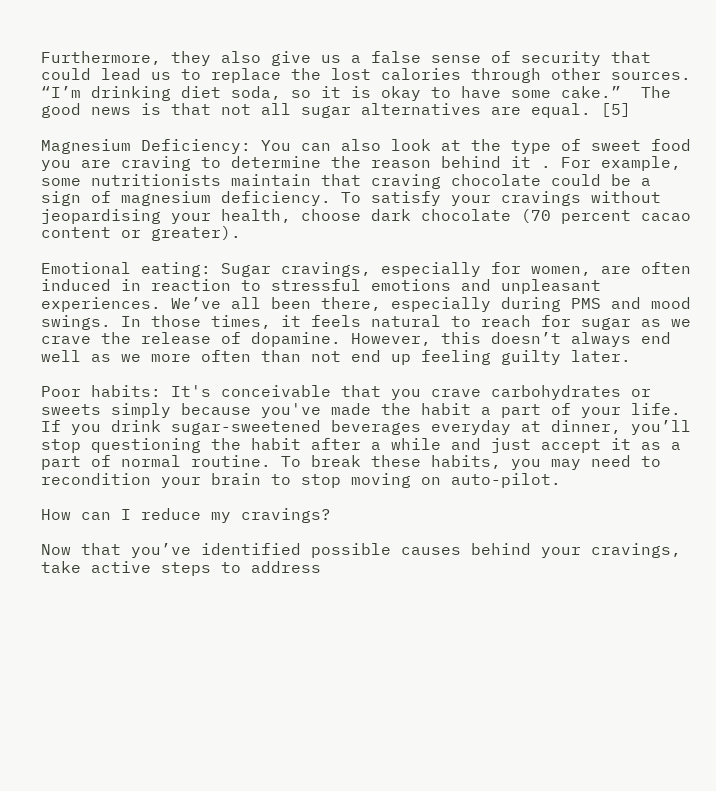Furthermore, they also give us a false sense of security that could lead us to replace the lost calories through other sources. “I’m drinking diet soda, so it is okay to have some cake.”  The good news is that not all sugar alternatives are equal. [5]

Magnesium Deficiency: You can also look at the type of sweet food you are craving to determine the reason behind it . For example, some nutritionists maintain that craving chocolate could be a sign of magnesium deficiency. To satisfy your cravings without jeopardising your health, choose dark chocolate (70 percent cacao content or greater).

Emotional eating: Sugar cravings, especially for women, are often induced in reaction to stressful emotions and unpleasant experiences. We’ve all been there, especially during PMS and mood swings. In those times, it feels natural to reach for sugar as we crave the release of dopamine. However, this doesn’t always end well as we more often than not end up feeling guilty later.

Poor habits: It's conceivable that you crave carbohydrates or sweets simply because you've made the habit a part of your life. If you drink sugar-sweetened beverages everyday at dinner, you’ll stop questioning the habit after a while and just accept it as a part of normal routine. To break these habits, you may need to recondition your brain to stop moving on auto-pilot.

How can I reduce my cravings?

Now that you’ve identified possible causes behind your cravings, take active steps to address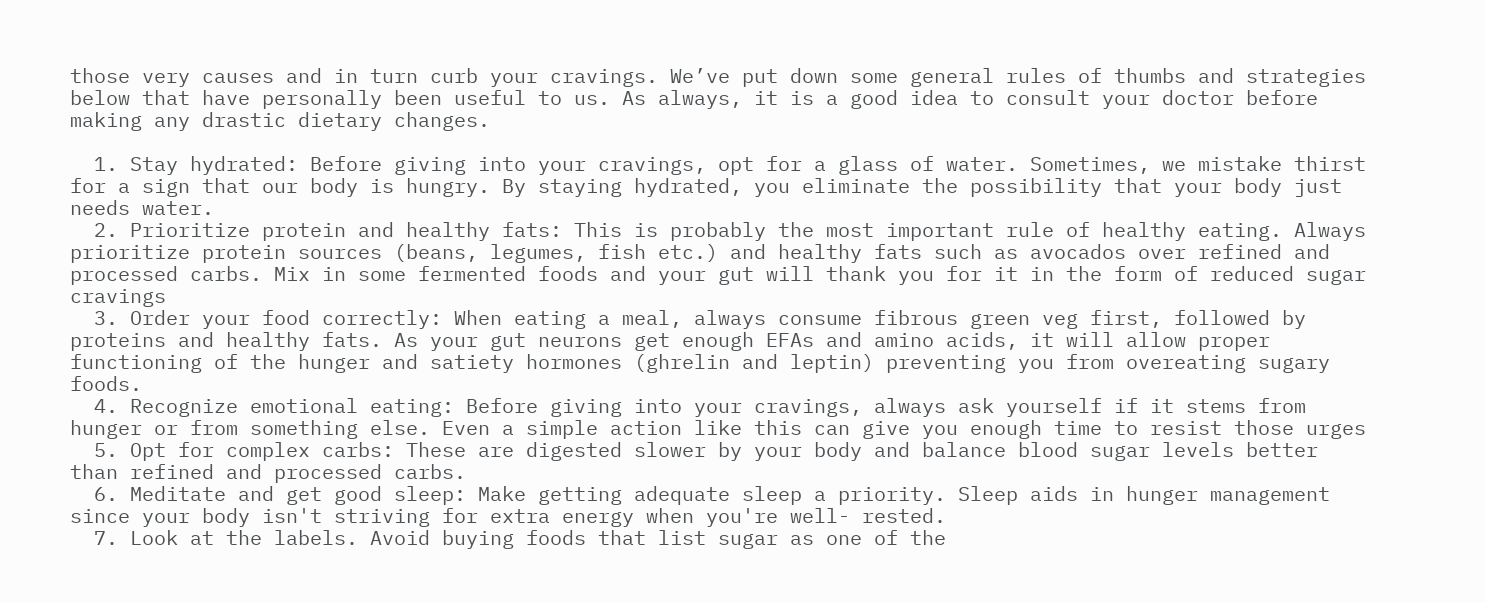those very causes and in turn curb your cravings. We’ve put down some general rules of thumbs and strategies below that have personally been useful to us. As always, it is a good idea to consult your doctor before making any drastic dietary changes.

  1. Stay hydrated: Before giving into your cravings, opt for a glass of water. Sometimes, we mistake thirst for a sign that our body is hungry. By staying hydrated, you eliminate the possibility that your body just needs water.
  2. Prioritize protein and healthy fats: This is probably the most important rule of healthy eating. Always prioritize protein sources (beans, legumes, fish etc.) and healthy fats such as avocados over refined and processed carbs. Mix in some fermented foods and your gut will thank you for it in the form of reduced sugar cravings
  3. Order your food correctly: When eating a meal, always consume fibrous green veg first, followed by proteins and healthy fats. As your gut neurons get enough EFAs and amino acids, it will allow proper functioning of the hunger and satiety hormones (ghrelin and leptin) preventing you from overeating sugary foods.
  4. Recognize emotional eating: Before giving into your cravings, always ask yourself if it stems from hunger or from something else. Even a simple action like this can give you enough time to resist those urges
  5. Opt for complex carbs: These are digested slower by your body and balance blood sugar levels better than refined and processed carbs.
  6. Meditate and get good sleep: Make getting adequate sleep a priority. Sleep aids in hunger management since your body isn't striving for extra energy when you're well- rested.
  7. Look at the labels. Avoid buying foods that list sugar as one of the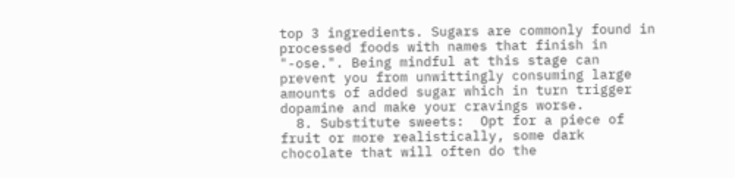top 3 ingredients. Sugars are commonly found in processed foods with names that finish in "-ose.". Being mindful at this stage can prevent you from unwittingly consuming large amounts of added sugar which in turn trigger dopamine and make your cravings worse.
  8. Substitute sweets:  Opt for a piece of fruit or more realistically, some dark chocolate that will often do the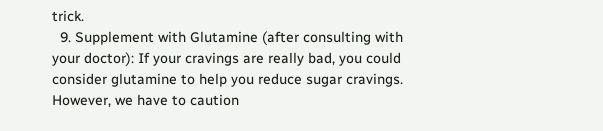trick.
  9. Supplement with Glutamine (after consulting with your doctor): If your cravings are really bad, you could consider glutamine to help you reduce sugar cravings. However, we have to caution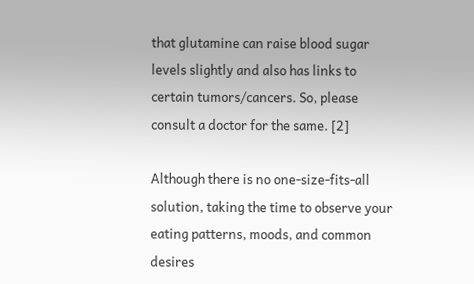that glutamine can raise blood sugar levels slightly and also has links to certain tumors/cancers. So, please consult a doctor for the same. [2]

Although there is no one-size-fits-all solution, taking the time to observe your eating patterns, moods, and common desires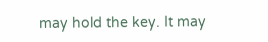may hold the key. It may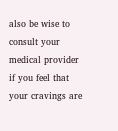also be wise to consult your medical provider if you feel that your cravings are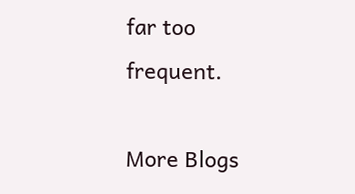far too frequent.

More Blogs